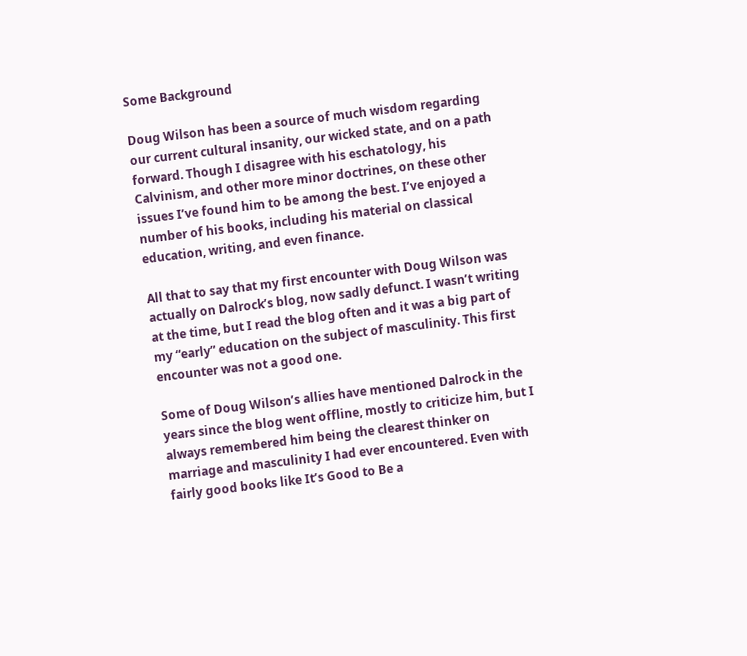Some Background

Doug Wilson has been a source of much wisdom regarding our current cultural insanity, our wicked state, and on a path forward. Though I disagree with his eschatology, his Calvinism, and other more minor doctrines, on these other issues I’ve found him to be among the best. I’ve enjoyed a number of his books, including his material on classical education, writing, and even finance.

All that to say that my first encounter with Doug Wilson was actually on Dalrock’s blog, now sadly defunct. I wasn’t writing at the time, but I read the blog often and it was a big part of my “early” education on the subject of masculinity. This first encounter was not a good one.

Some of Doug Wilson’s allies have mentioned Dalrock in the years since the blog went offline, mostly to criticize him, but I always remembered him being the clearest thinker on marriage and masculinity I had ever encountered. Even with fairly good books like It’s Good to Be a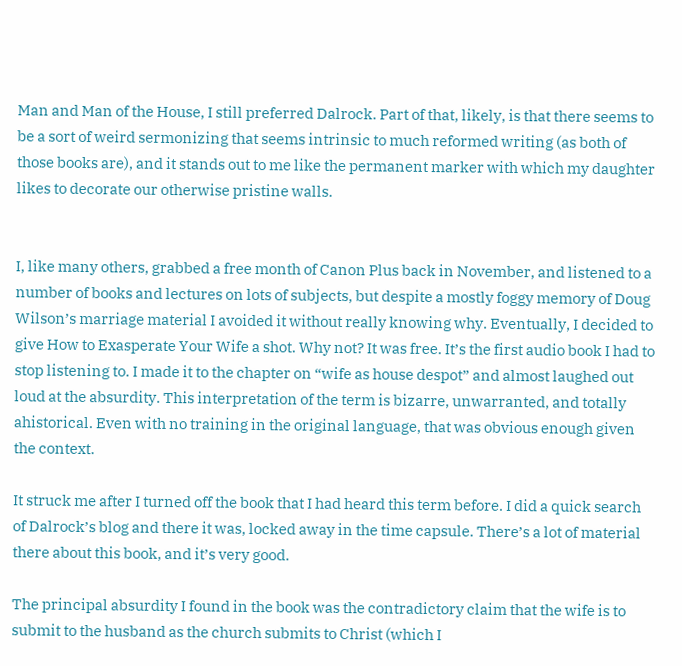Man and Man of the House, I still preferred Dalrock. Part of that, likely, is that there seems to be a sort of weird sermonizing that seems intrinsic to much reformed writing (as both of those books are), and it stands out to me like the permanent marker with which my daughter likes to decorate our otherwise pristine walls.


I, like many others, grabbed a free month of Canon Plus back in November, and listened to a number of books and lectures on lots of subjects, but despite a mostly foggy memory of Doug Wilson’s marriage material I avoided it without really knowing why. Eventually, I decided to give How to Exasperate Your Wife a shot. Why not? It was free. It’s the first audio book I had to stop listening to. I made it to the chapter on “wife as house despot” and almost laughed out loud at the absurdity. This interpretation of the term is bizarre, unwarranted, and totally ahistorical. Even with no training in the original language, that was obvious enough given the context.

It struck me after I turned off the book that I had heard this term before. I did a quick search of Dalrock’s blog and there it was, locked away in the time capsule. There’s a lot of material there about this book, and it’s very good.

The principal absurdity I found in the book was the contradictory claim that the wife is to submit to the husband as the church submits to Christ (which I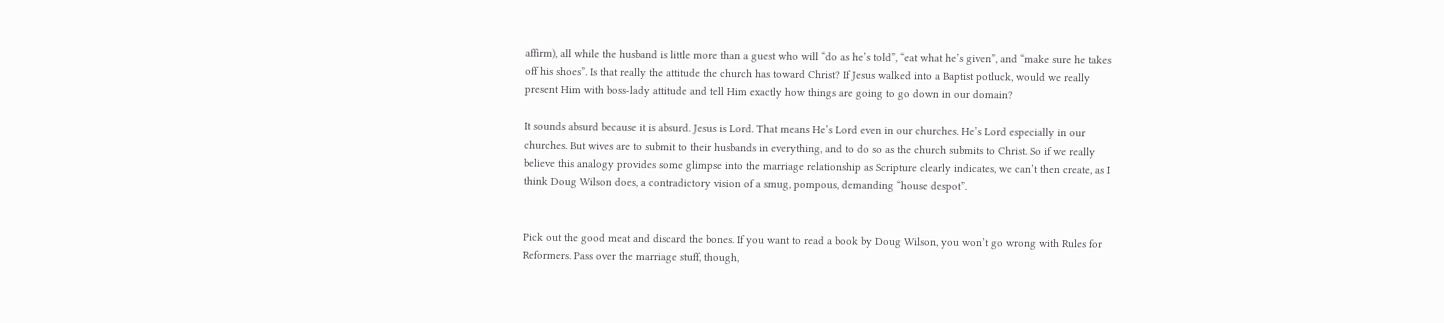affirm), all while the husband is little more than a guest who will “do as he’s told”, “eat what he’s given”, and “make sure he takes off his shoes”. Is that really the attitude the church has toward Christ? If Jesus walked into a Baptist potluck, would we really present Him with boss-lady attitude and tell Him exactly how things are going to go down in our domain?

It sounds absurd because it is absurd. Jesus is Lord. That means He’s Lord even in our churches. He’s Lord especially in our churches. But wives are to submit to their husbands in everything, and to do so as the church submits to Christ. So if we really believe this analogy provides some glimpse into the marriage relationship as Scripture clearly indicates, we can’t then create, as I think Doug Wilson does, a contradictory vision of a smug, pompous, demanding “house despot”.


Pick out the good meat and discard the bones. If you want to read a book by Doug Wilson, you won’t go wrong with Rules for Reformers. Pass over the marriage stuff, though,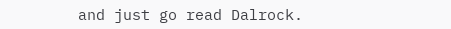and just go read Dalrock.